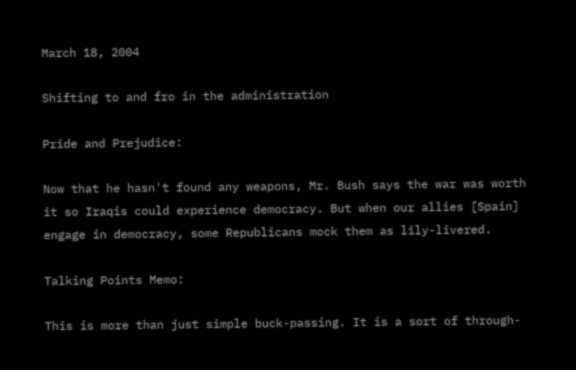March 18, 2004

Shifting to and fro in the administration

Pride and Prejudice:

Now that he hasn't found any weapons, Mr. Bush says the war was worth it so Iraqis could experience democracy. But when our allies [Spain] engage in democracy, some Republicans mock them as lily-livered.

Talking Points Memo:

This is more than just simple buck-passing. It is a sort of through-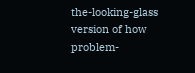the-looking-glass version of how problem-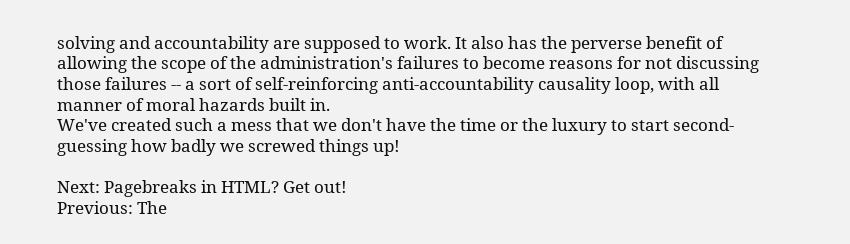solving and accountability are supposed to work. It also has the perverse benefit of allowing the scope of the administration's failures to become reasons for not discussing those failures -- a sort of self-reinforcing anti-accountability causality loop, with all manner of moral hazards built in.
We've created such a mess that we don't have the time or the luxury to start second-guessing how badly we screwed things up!

Next: Pagebreaks in HTML? Get out!
Previous: The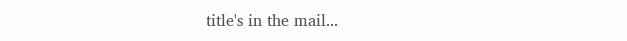title's in the mail...